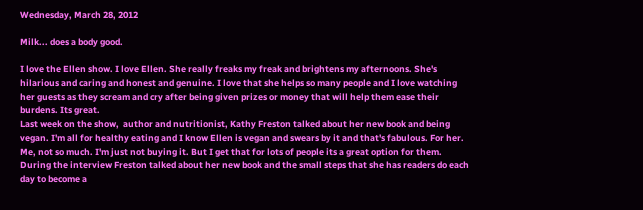Wednesday, March 28, 2012

Milk... does a body good.

I love the Ellen show. I love Ellen. She really freaks my freak and brightens my afternoons. She's hilarious and caring and honest and genuine. I love that she helps so many people and I love watching her guests as they scream and cry after being given prizes or money that will help them ease their burdens. Its great.
Last week on the show,  author and nutritionist, Kathy Freston talked about her new book and being vegan. I'm all for healthy eating and I know Ellen is vegan and swears by it and that's fabulous. For her. Me, not so much. I'm just not buying it. But I get that for lots of people its a great option for them.
During the interview Freston talked about her new book and the small steps that she has readers do each day to become a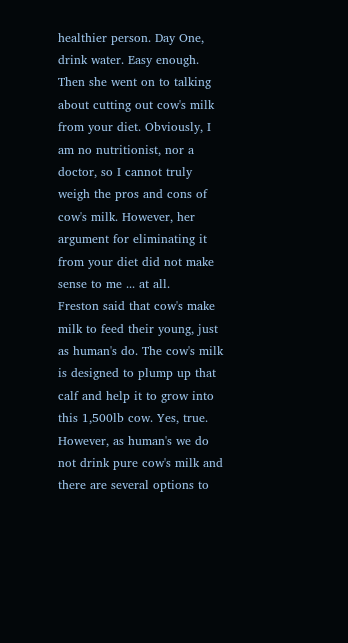healthier person. Day One, drink water. Easy enough. Then she went on to talking about cutting out cow's milk from your diet. Obviously, I am no nutritionist, nor a doctor, so I cannot truly weigh the pros and cons of cow's milk. However, her argument for eliminating it from your diet did not make sense to me ... at all.
Freston said that cow's make milk to feed their young, just as human's do. The cow's milk is designed to plump up that calf and help it to grow into this 1,500lb cow. Yes, true. However, as human's we do not drink pure cow's milk and there are several options to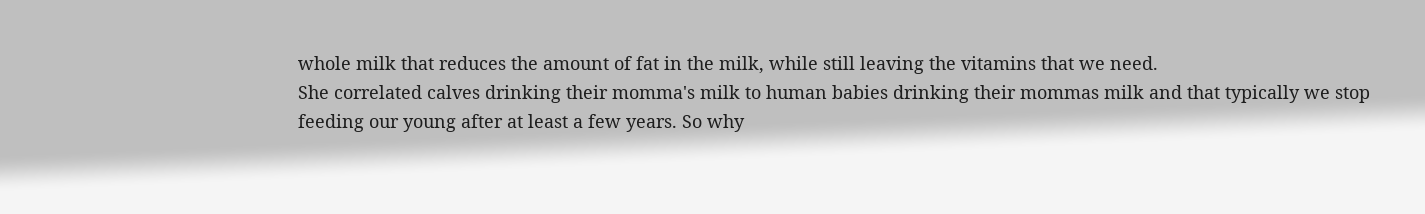whole milk that reduces the amount of fat in the milk, while still leaving the vitamins that we need.
She correlated calves drinking their momma's milk to human babies drinking their mommas milk and that typically we stop feeding our young after at least a few years. So why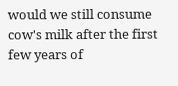would we still consume cow's milk after the first few years of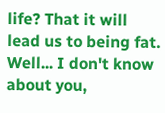life? That it will lead us to being fat. Well... I don't know about you,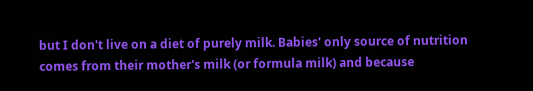but I don't live on a diet of purely milk. Babies' only source of nutrition comes from their mother's milk (or formula milk) and because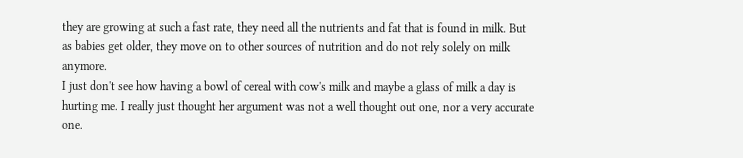they are growing at such a fast rate, they need all the nutrients and fat that is found in milk. But as babies get older, they move on to other sources of nutrition and do not rely solely on milk anymore.
I just don't see how having a bowl of cereal with cow's milk and maybe a glass of milk a day is hurting me. I really just thought her argument was not a well thought out one, nor a very accurate one.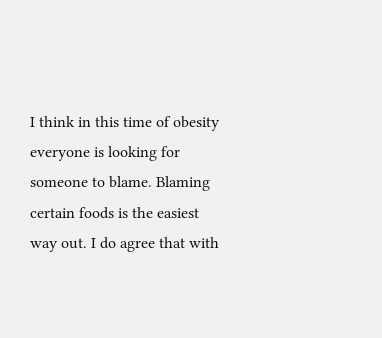I think in this time of obesity everyone is looking for someone to blame. Blaming certain foods is the easiest way out. I do agree that with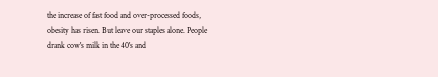the increase of fast food and over-processed foods, obesity has risen. But leave our staples alone. People drank cow's milk in the 40's and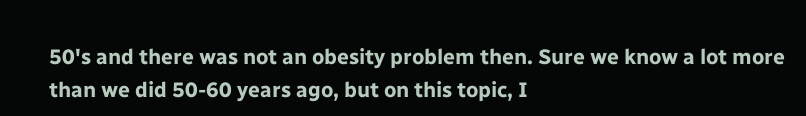50's and there was not an obesity problem then. Sure we know a lot more than we did 50-60 years ago, but on this topic, I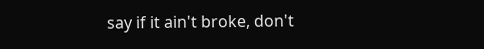say if it ain't broke, don't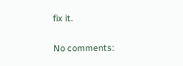fix it.

No comments: